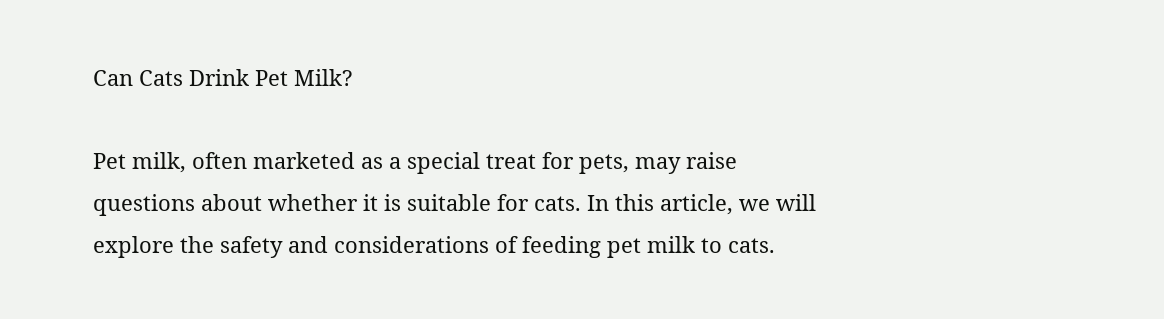Can Cats Drink Pet Milk?

Pet milk, often marketed as a special treat for pets, may raise questions about whether it is suitable for cats. In this article, we will explore the safety and considerations of feeding pet milk to cats.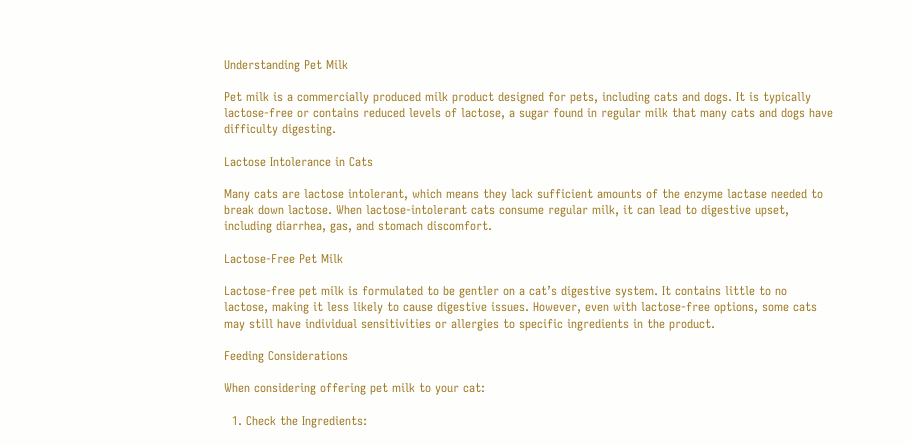Understanding Pet Milk

Pet milk is a commercially produced milk product designed for pets, including cats and dogs. It is typically lactose-free or contains reduced levels of lactose, a sugar found in regular milk that many cats and dogs have difficulty digesting.

Lactose Intolerance in Cats

Many cats are lactose intolerant, which means they lack sufficient amounts of the enzyme lactase needed to break down lactose. When lactose-intolerant cats consume regular milk, it can lead to digestive upset, including diarrhea, gas, and stomach discomfort.

Lactose-Free Pet Milk

Lactose-free pet milk is formulated to be gentler on a cat’s digestive system. It contains little to no lactose, making it less likely to cause digestive issues. However, even with lactose-free options, some cats may still have individual sensitivities or allergies to specific ingredients in the product.

Feeding Considerations

When considering offering pet milk to your cat:

  1. Check the Ingredients: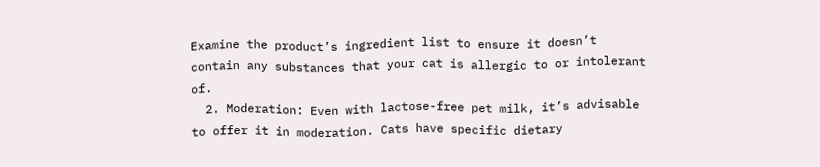Examine the product’s ingredient list to ensure it doesn’t contain any substances that your cat is allergic to or intolerant of.
  2. Moderation: Even with lactose-free pet milk, it’s advisable to offer it in moderation. Cats have specific dietary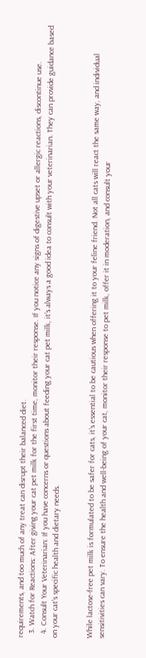requirements, and too much of any treat can disrupt their balanced diet.
  3. Watch for Reactions: After giving your cat pet milk for the first time, monitor their response. If you notice any signs of digestive upset or allergic reactions, discontinue use.
  4. Consult Your Veterinarian: If you have concerns or questions about feeding your cat pet milk, it’s always a good idea to consult with your veterinarian. They can provide guidance based on your cat’s specific health and dietary needs.


While lactose-free pet milk is formulated to be safer for cats, it’s essential to be cautious when offering it to your feline friend. Not all cats will react the same way, and individual sensitivities can vary. To ensure the health and well-being of your cat, monitor their response to pet milk, offer it in moderation, and consult your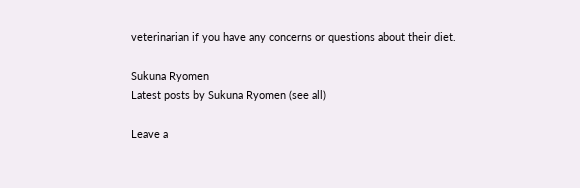veterinarian if you have any concerns or questions about their diet.

Sukuna Ryomen
Latest posts by Sukuna Ryomen (see all)

Leave a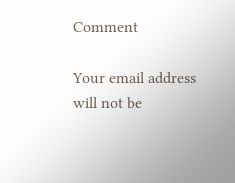Comment

Your email address will not be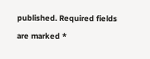published. Required fields are marked *